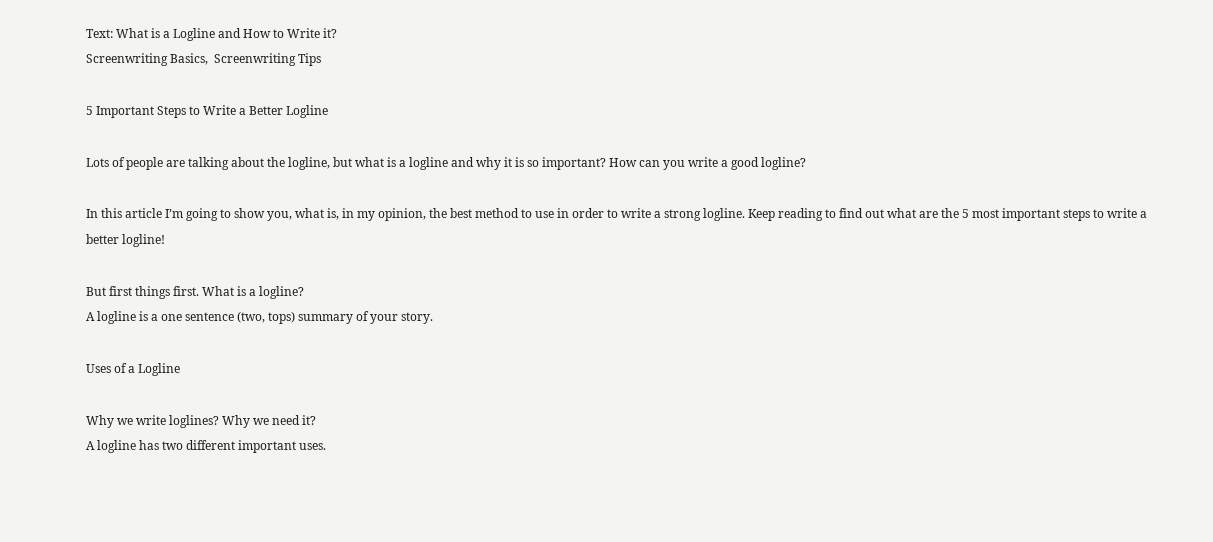Text: What is a Logline and How to Write it?
Screenwriting Basics,  Screenwriting Tips

5 Important Steps to Write a Better Logline

Lots of people are talking about the logline, but what is a logline and why it is so important? How can you write a good logline?

In this article I’m going to show you, what is, in my opinion, the best method to use in order to write a strong logline. Keep reading to find out what are the 5 most important steps to write a better logline!

But first things first. What is a logline?
A logline is a one sentence (two, tops) summary of your story.

Uses of a Logline

Why we write loglines? Why we need it?
A logline has two different important uses.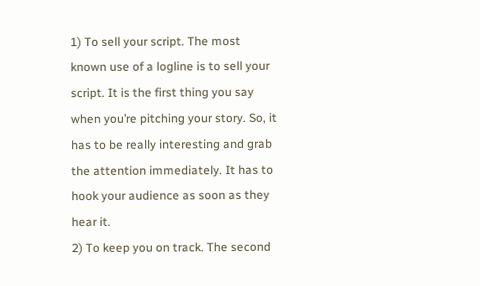1) To sell your script. The most known use of a logline is to sell your script. It is the first thing you say when you’re pitching your story. So, it has to be really interesting and grab the attention immediately. It has to hook your audience as soon as they hear it.
2) To keep you on track. The second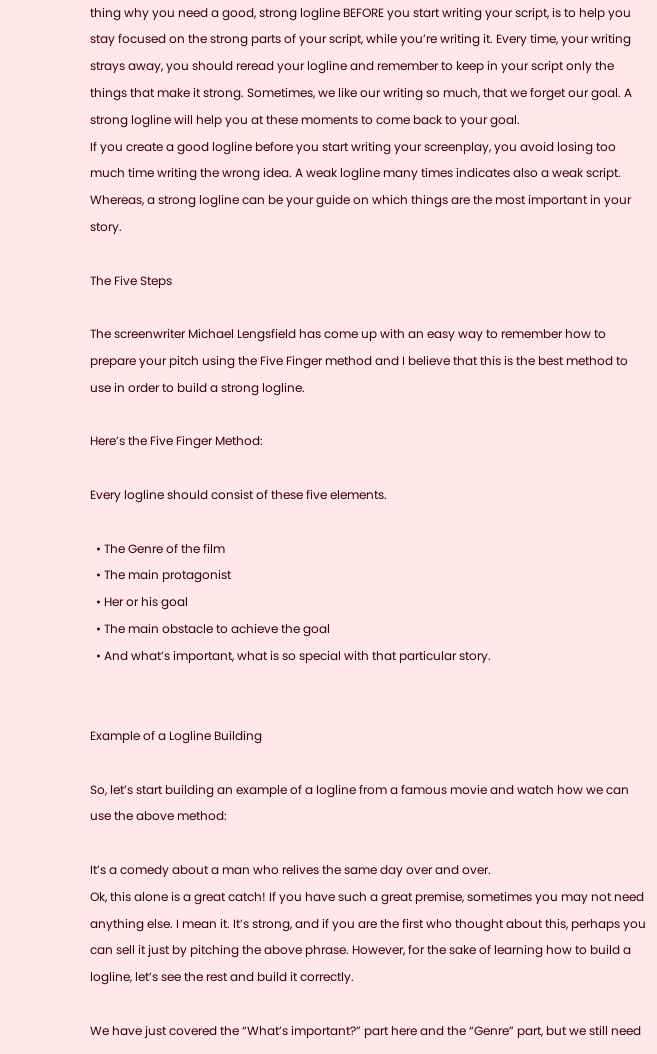thing why you need a good, strong logline BEFORE you start writing your script, is to help you stay focused on the strong parts of your script, while you’re writing it. Every time, your writing strays away, you should reread your logline and remember to keep in your script only the things that make it strong. Sometimes, we like our writing so much, that we forget our goal. A strong logline will help you at these moments to come back to your goal.
If you create a good logline before you start writing your screenplay, you avoid losing too much time writing the wrong idea. A weak logline many times indicates also a weak script. Whereas, a strong logline can be your guide on which things are the most important in your story.

The Five Steps

The screenwriter Michael Lengsfield has come up with an easy way to remember how to prepare your pitch using the Five Finger method and I believe that this is the best method to use in order to build a strong logline.

Here’s the Five Finger Method:

Every logline should consist of these five elements.

  • The Genre of the film
  • The main protagonist
  • Her or his goal
  • The main obstacle to achieve the goal
  • And what’s important, what is so special with that particular story.


Example of a Logline Building

So, let’s start building an example of a logline from a famous movie and watch how we can use the above method:

It’s a comedy about a man who relives the same day over and over.
Ok, this alone is a great catch! If you have such a great premise, sometimes you may not need anything else. I mean it. It’s strong, and if you are the first who thought about this, perhaps you can sell it just by pitching the above phrase. However, for the sake of learning how to build a logline, let’s see the rest and build it correctly.

We have just covered the “What’s important?” part here and the “Genre” part, but we still need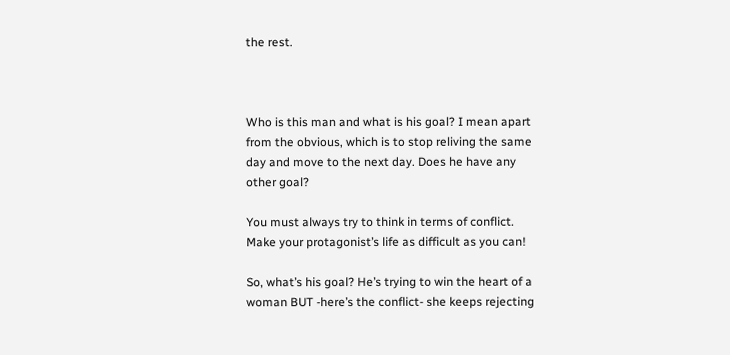the rest.



Who is this man and what is his goal? I mean apart from the obvious, which is to stop reliving the same day and move to the next day. Does he have any other goal?

You must always try to think in terms of conflict. Make your protagonist’s life as difficult as you can!

So, what’s his goal? He’s trying to win the heart of a woman BUT -here’s the conflict- she keeps rejecting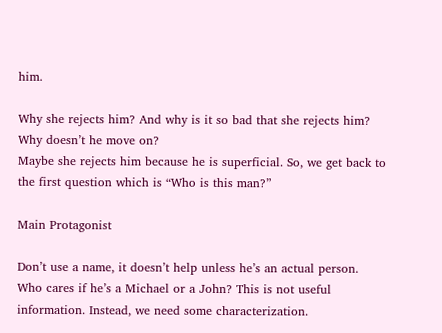him.

Why she rejects him? And why is it so bad that she rejects him? Why doesn’t he move on?
Maybe she rejects him because he is superficial. So, we get back to the first question which is “Who is this man?”

Main Protagonist

Don’t use a name, it doesn’t help unless he’s an actual person.
Who cares if he’s a Michael or a John? This is not useful information. Instead, we need some characterization.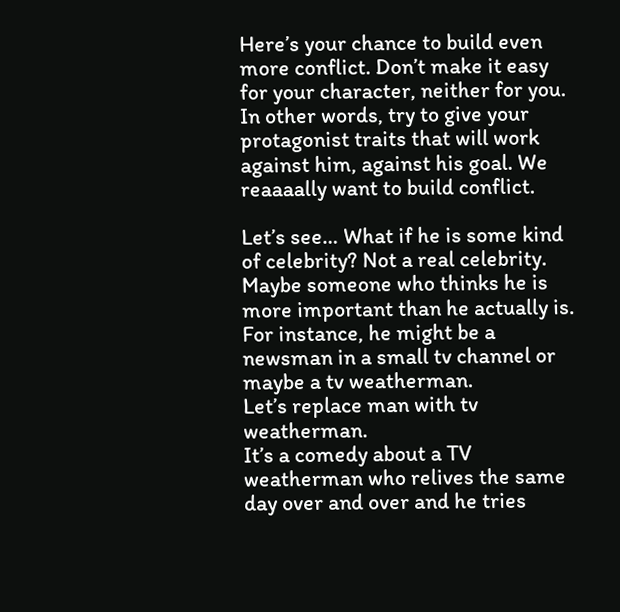Here’s your chance to build even more conflict. Don’t make it easy for your character, neither for you. In other words, try to give your protagonist traits that will work against him, against his goal. We reaaaally want to build conflict.

Let’s see… What if he is some kind of celebrity? Not a real celebrity. Maybe someone who thinks he is more important than he actually is. For instance, he might be a newsman in a small tv channel or maybe a tv weatherman.
Let’s replace man with tv weatherman.
It’s a comedy about a TV weatherman who relives the same day over and over and he tries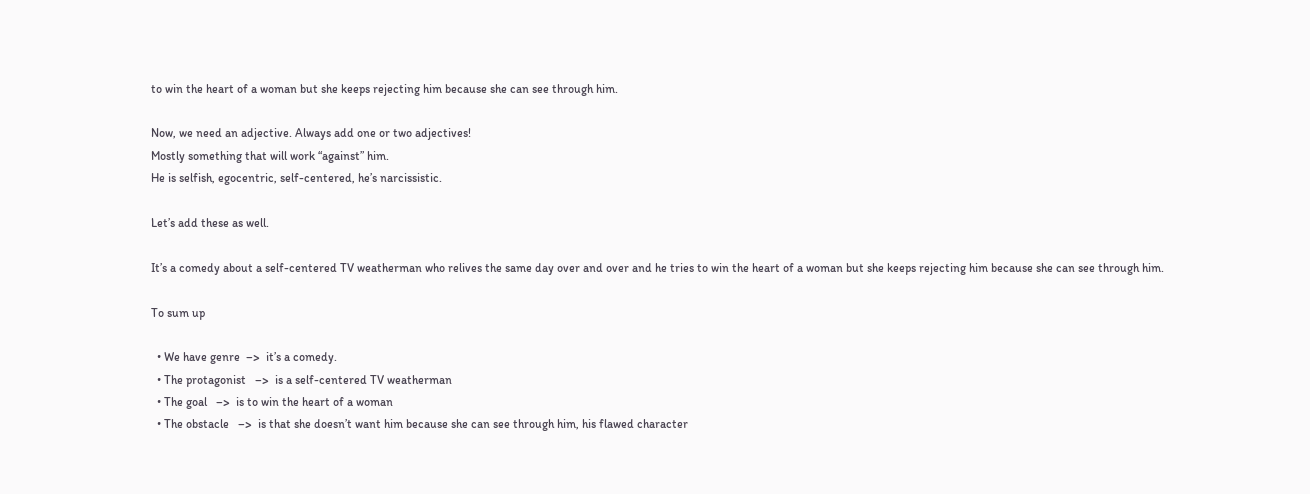to win the heart of a woman but she keeps rejecting him because she can see through him.

Now, we need an adjective. Always add one or two adjectives!
Mostly something that will work “against” him.
He is selfish, egocentric, self-centered, he’s narcissistic.

Let’s add these as well.

It’s a comedy about a self-centered TV weatherman who relives the same day over and over and he tries to win the heart of a woman but she keeps rejecting him because she can see through him.

To sum up

  • We have genre  –>  it’s a comedy.
  • The protagonist   –>  is a self-centered TV weatherman
  • The goal   –>  is to win the heart of a woman
  • The obstacle   –>  is that she doesn’t want him because she can see through him, his flawed character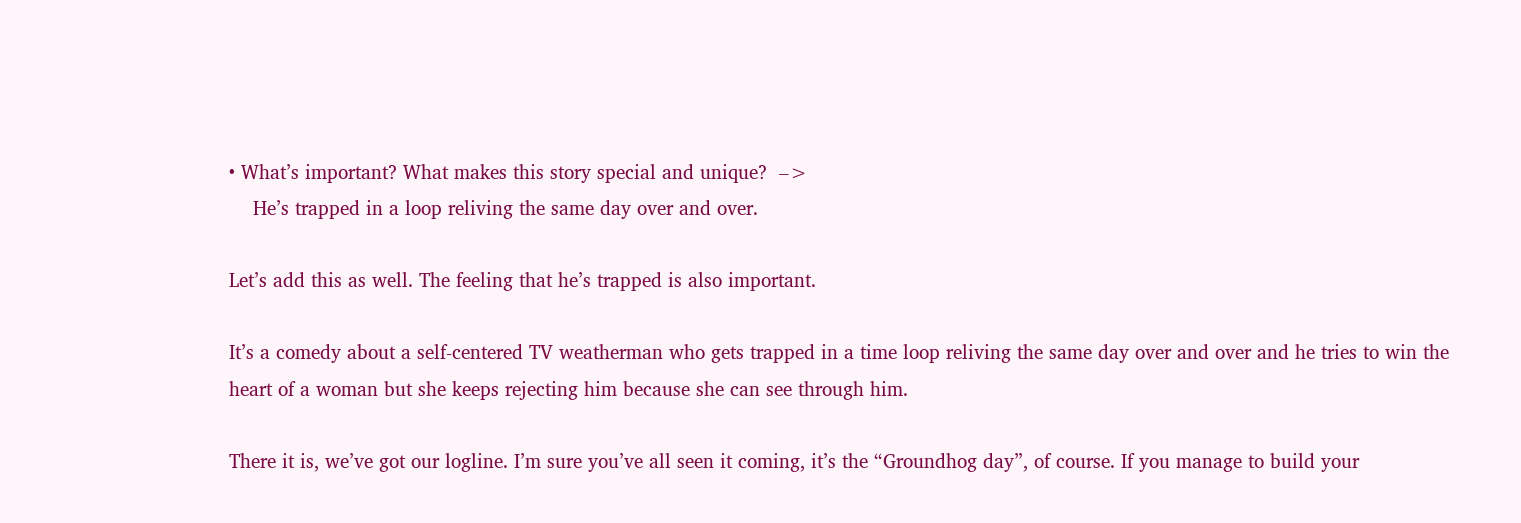• What’s important? What makes this story special and unique?  –>
    He’s trapped in a loop reliving the same day over and over.

Let’s add this as well. The feeling that he’s trapped is also important.

It’s a comedy about a self-centered TV weatherman who gets trapped in a time loop reliving the same day over and over and he tries to win the heart of a woman but she keeps rejecting him because she can see through him.

There it is, we’ve got our logline. I’m sure you’ve all seen it coming, it’s the “Groundhog day”, of course. If you manage to build your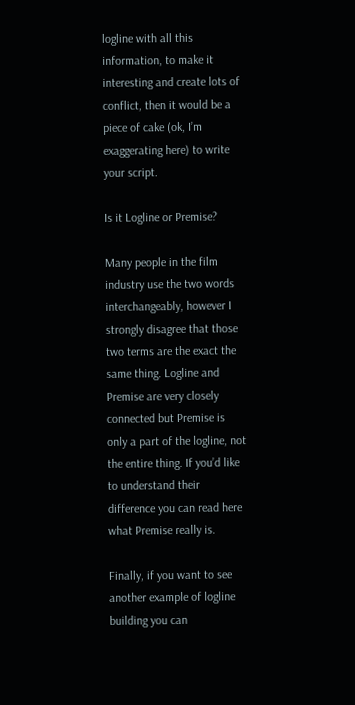logline with all this information, to make it interesting and create lots of conflict, then it would be a piece of cake (ok, I’m exaggerating here) to write your script.

Is it Logline or Premise?

Many people in the film industry use the two words interchangeably, however I strongly disagree that those two terms are the exact the same thing. Logline and Premise are very closely connected but Premise is only a part of the logline, not the entire thing. If you’d like to understand their difference you can read here what Premise really is.

Finally, if you want to see another example of logline building you can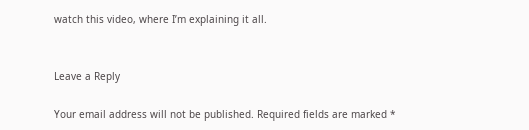watch this video, where I’m explaining it all.


Leave a Reply

Your email address will not be published. Required fields are marked *